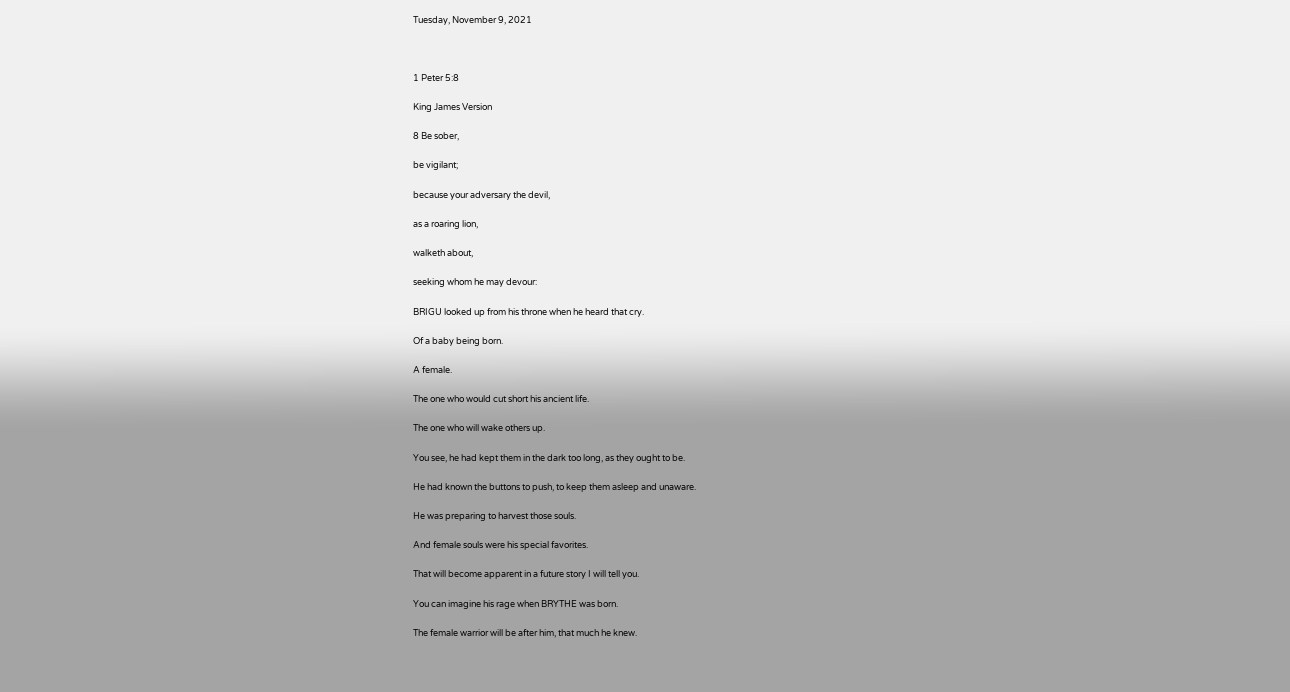Tuesday, November 9, 2021



1 Peter 5:8

King James Version

8 Be sober,

be vigilant;

because your adversary the devil,

as a roaring lion,

walketh about,

seeking whom he may devour:

BRIGU looked up from his throne when he heard that cry.

Of a baby being born.

A female.

The one who would cut short his ancient life.

The one who will wake others up.

You see, he had kept them in the dark too long, as they ought to be.

He had known the buttons to push, to keep them asleep and unaware.

He was preparing to harvest those souls.

And female souls were his special favorites.

That will become apparent in a future story I will tell you.

You can imagine his rage when BRYTHE was born.

The female warrior will be after him, that much he knew.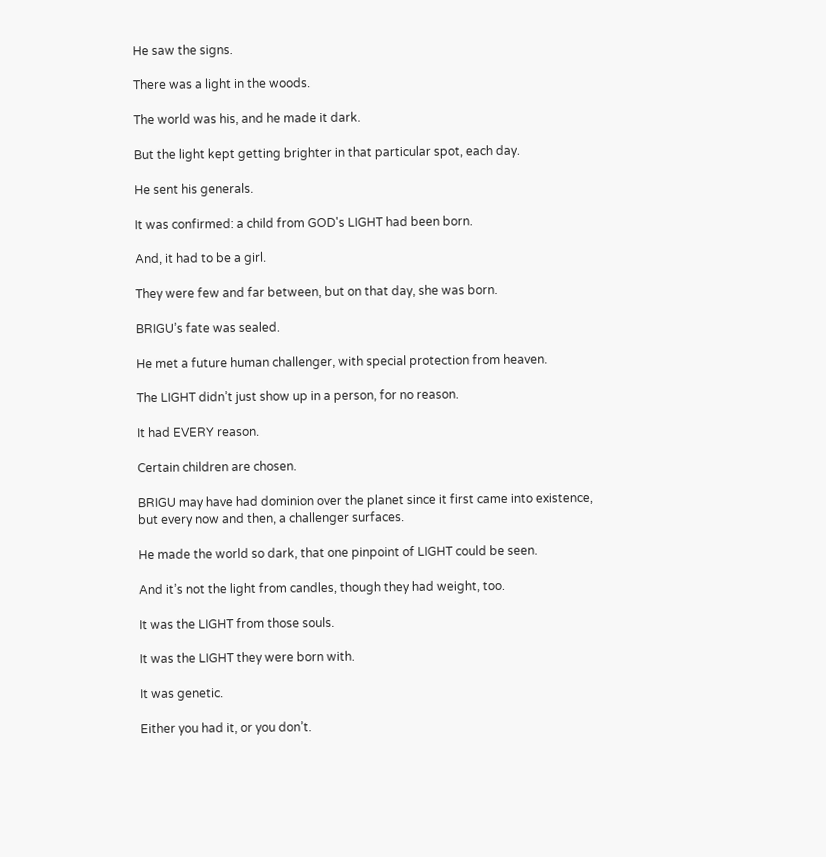He saw the signs.

There was a light in the woods.

The world was his, and he made it dark.

But the light kept getting brighter in that particular spot, each day.

He sent his generals.

It was confirmed: a child from GOD's LIGHT had been born.

And, it had to be a girl.

They were few and far between, but on that day, she was born.

BRIGU’s fate was sealed.

He met a future human challenger, with special protection from heaven.

The LIGHT didn’t just show up in a person, for no reason.

It had EVERY reason.

Certain children are chosen.

BRIGU may have had dominion over the planet since it first came into existence, but every now and then, a challenger surfaces.

He made the world so dark, that one pinpoint of LIGHT could be seen.

And it’s not the light from candles, though they had weight, too.

It was the LIGHT from those souls.

It was the LIGHT they were born with.

It was genetic.

Either you had it, or you don’t.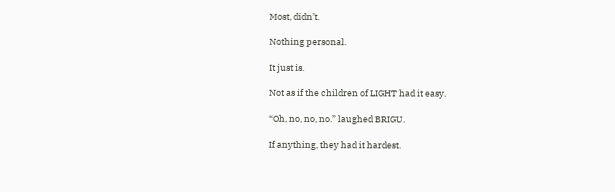Most, didn’t.

Nothing personal.

It just is.

Not as if the children of LIGHT had it easy.

“Oh, no, no, no.” laughed BRIGU.

If anything, they had it hardest.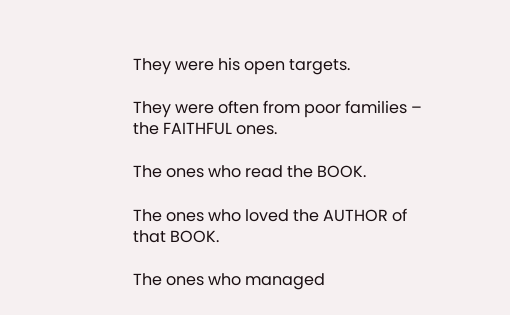They were his open targets.

They were often from poor families – the FAITHFUL ones.

The ones who read the BOOK.

The ones who loved the AUTHOR of that BOOK.

The ones who managed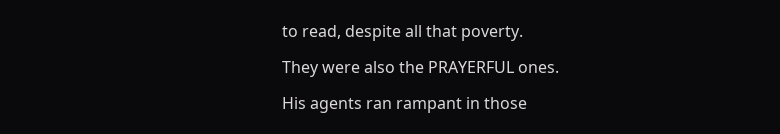to read, despite all that poverty.

They were also the PRAYERFUL ones.

His agents ran rampant in those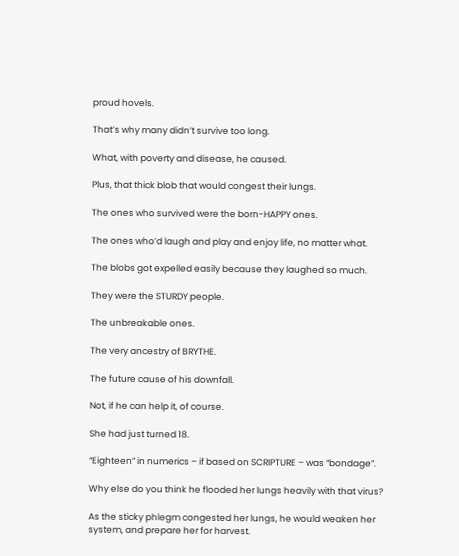proud hovels.

That’s why many didn’t survive too long.

What, with poverty and disease, he caused.

Plus, that thick blob that would congest their lungs.

The ones who survived were the born-HAPPY ones.

The ones who’d laugh and play and enjoy life, no matter what.

The blobs got expelled easily because they laughed so much.

They were the STURDY people.

The unbreakable ones.

The very ancestry of BRYTHE.

The future cause of his downfall.

Not, if he can help it, of course.

She had just turned 18.

“Eighteen” in numerics – if based on SCRIPTURE – was “bondage”.

Why else do you think he flooded her lungs heavily with that virus?

As the sticky phlegm congested her lungs, he would weaken her system, and prepare her for harvest.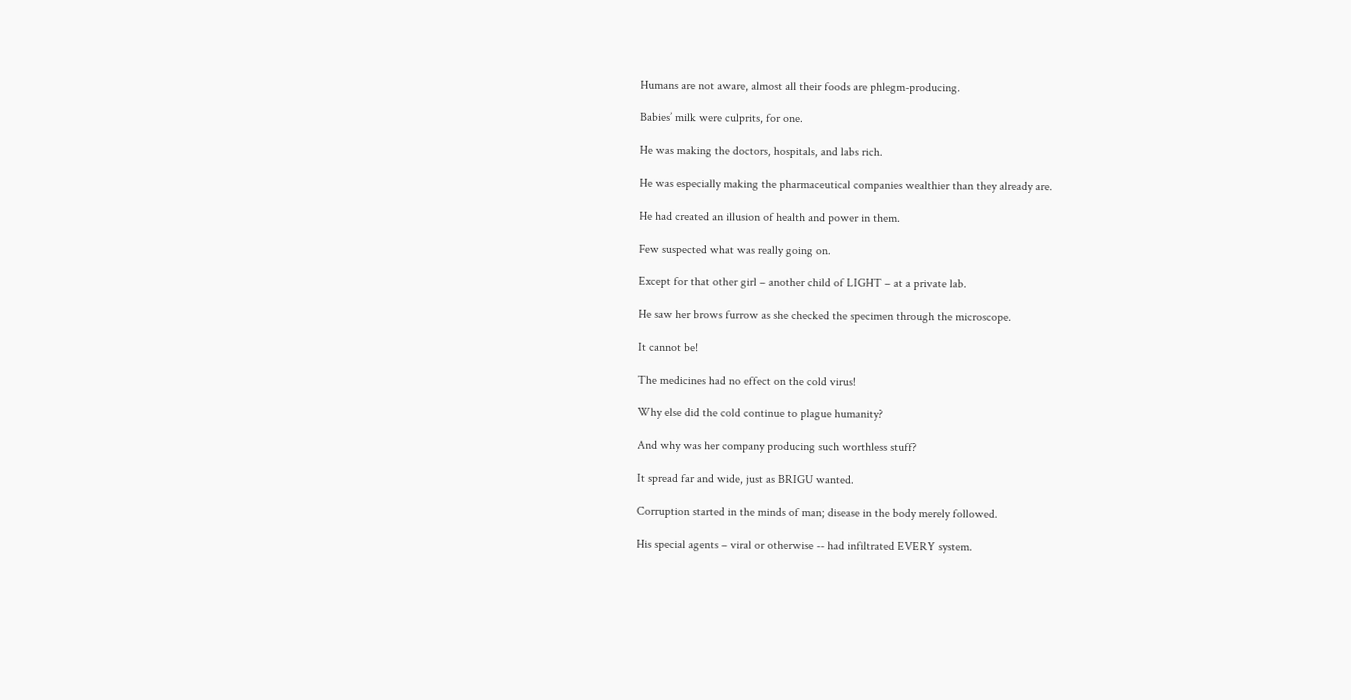Humans are not aware, almost all their foods are phlegm-producing.

Babies’ milk were culprits, for one.

He was making the doctors, hospitals, and labs rich.

He was especially making the pharmaceutical companies wealthier than they already are.

He had created an illusion of health and power in them.

Few suspected what was really going on.

Except for that other girl – another child of LIGHT – at a private lab.

He saw her brows furrow as she checked the specimen through the microscope.

It cannot be!

The medicines had no effect on the cold virus!

Why else did the cold continue to plague humanity?

And why was her company producing such worthless stuff?

It spread far and wide, just as BRIGU wanted.

Corruption started in the minds of man; disease in the body merely followed.

His special agents – viral or otherwise -- had infiltrated EVERY system.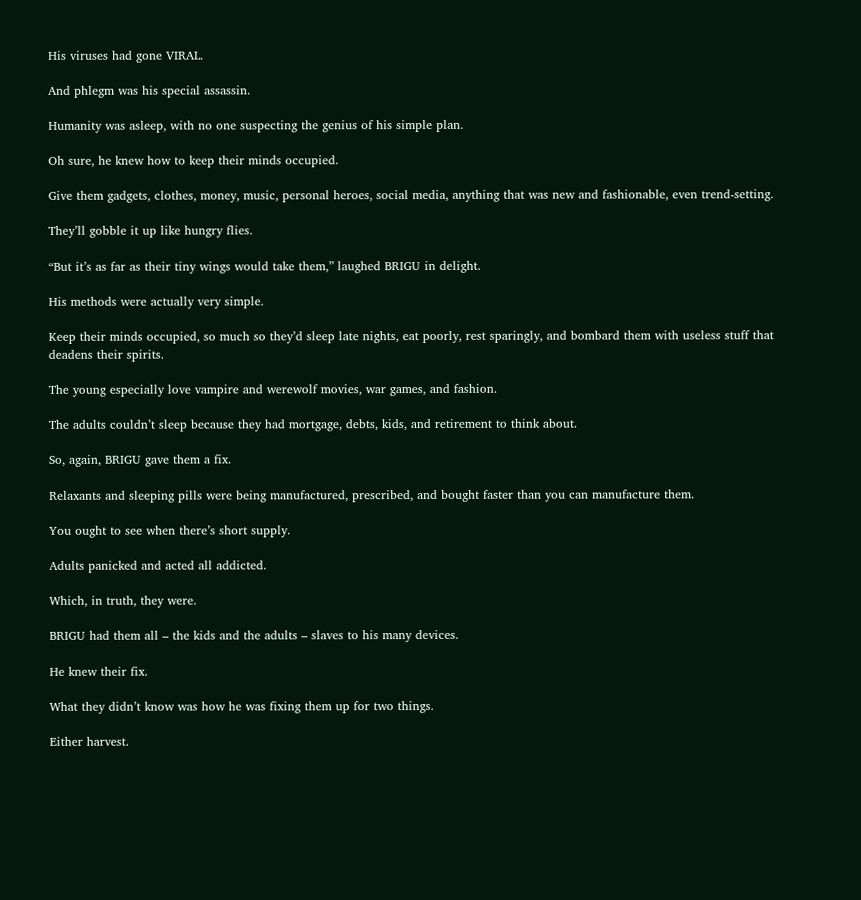His viruses had gone VIRAL.

And phlegm was his special assassin.

Humanity was asleep, with no one suspecting the genius of his simple plan.

Oh sure, he knew how to keep their minds occupied.

Give them gadgets, clothes, money, music, personal heroes, social media, anything that was new and fashionable, even trend-setting.

They’ll gobble it up like hungry flies.

“But it’s as far as their tiny wings would take them,” laughed BRIGU in delight.

His methods were actually very simple.

Keep their minds occupied, so much so they’d sleep late nights, eat poorly, rest sparingly, and bombard them with useless stuff that deadens their spirits.

The young especially love vampire and werewolf movies, war games, and fashion.

The adults couldn’t sleep because they had mortgage, debts, kids, and retirement to think about.

So, again, BRIGU gave them a fix.

Relaxants and sleeping pills were being manufactured, prescribed, and bought faster than you can manufacture them.

You ought to see when there’s short supply.

Adults panicked and acted all addicted.

Which, in truth, they were.

BRIGU had them all – the kids and the adults – slaves to his many devices.

He knew their fix.

What they didn’t know was how he was fixing them up for two things.

Either harvest.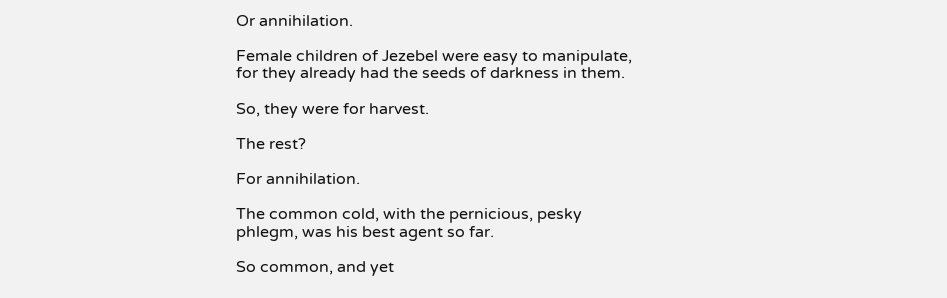Or annihilation.

Female children of Jezebel were easy to manipulate, for they already had the seeds of darkness in them.

So, they were for harvest.

The rest?

For annihilation.

The common cold, with the pernicious, pesky phlegm, was his best agent so far.

So common, and yet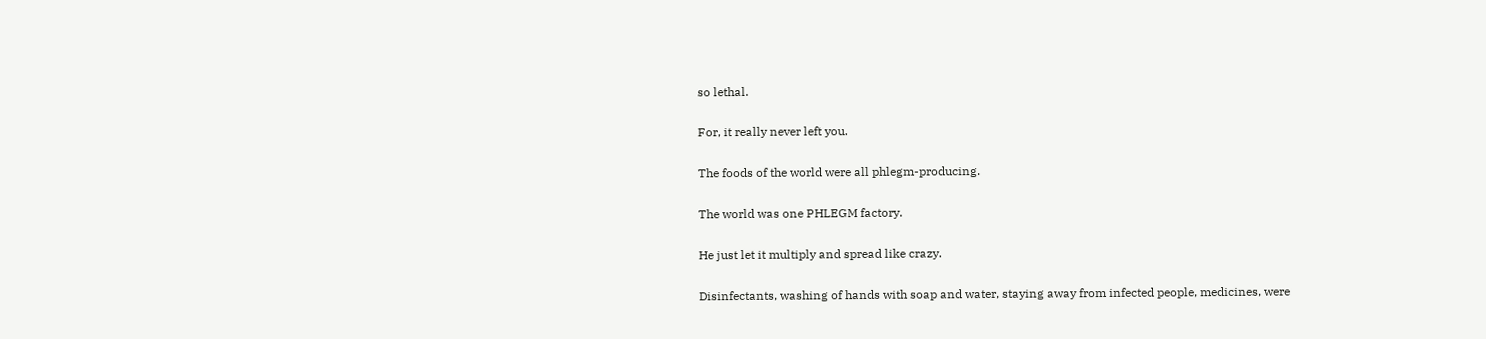so lethal.

For, it really never left you.

The foods of the world were all phlegm-producing.

The world was one PHLEGM factory.

He just let it multiply and spread like crazy.

Disinfectants, washing of hands with soap and water, staying away from infected people, medicines, were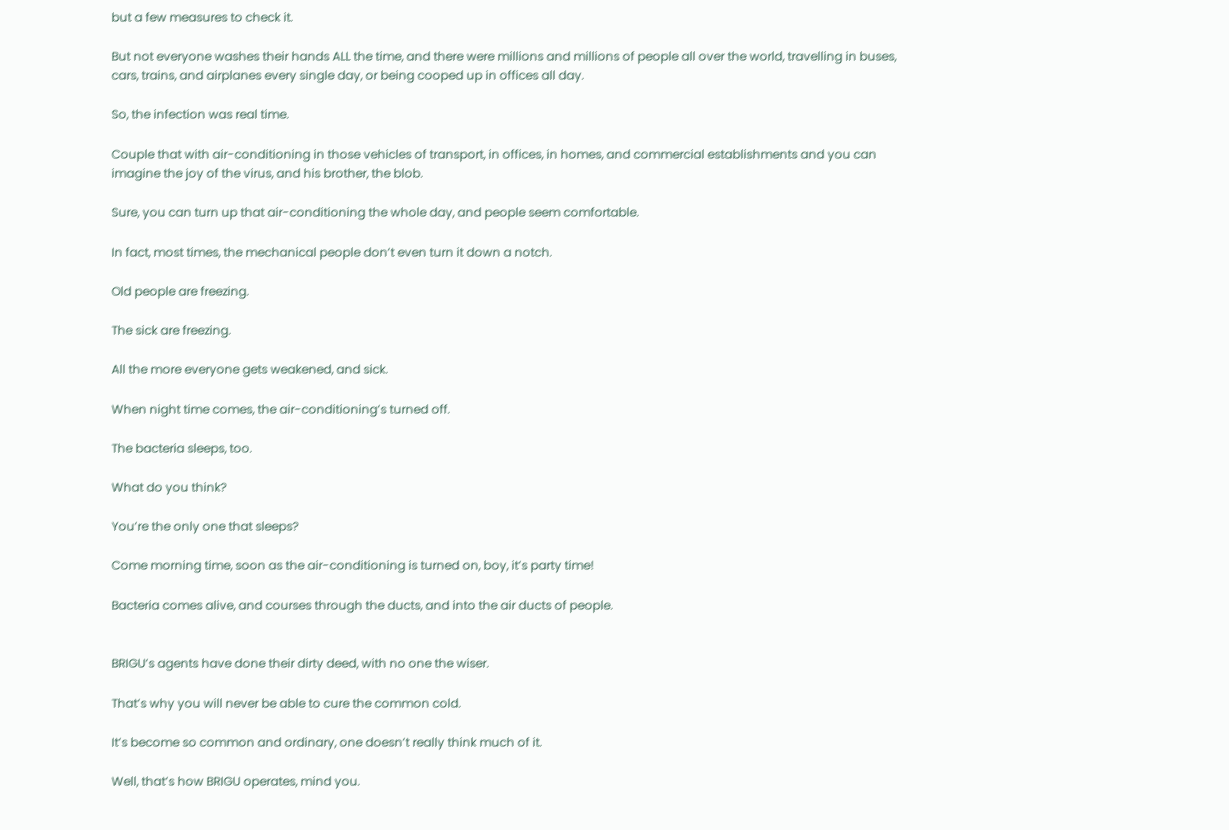but a few measures to check it.

But not everyone washes their hands ALL the time, and there were millions and millions of people all over the world, travelling in buses, cars, trains, and airplanes every single day, or being cooped up in offices all day.

So, the infection was real time.

Couple that with air-conditioning in those vehicles of transport, in offices, in homes, and commercial establishments and you can imagine the joy of the virus, and his brother, the blob.

Sure, you can turn up that air-conditioning the whole day, and people seem comfortable.

In fact, most times, the mechanical people don’t even turn it down a notch.

Old people are freezing.

The sick are freezing.

All the more everyone gets weakened, and sick.

When night time comes, the air-conditioning’s turned off.

The bacteria sleeps, too.

What do you think?

You’re the only one that sleeps?

Come morning time, soon as the air-conditioning is turned on, boy, it’s party time!

Bacteria comes alive, and courses through the ducts, and into the air ducts of people.


BRIGU’s agents have done their dirty deed, with no one the wiser.

That’s why you will never be able to cure the common cold.

It’s become so common and ordinary, one doesn’t really think much of it.

Well, that’s how BRIGU operates, mind you.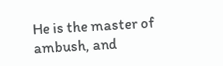He is the master of ambush, and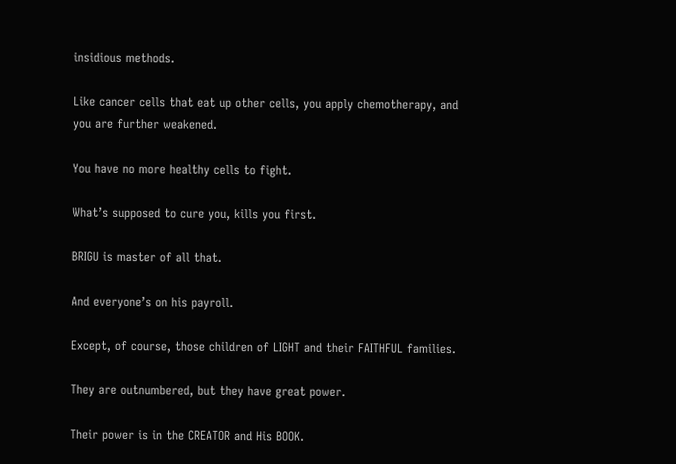insidious methods.

Like cancer cells that eat up other cells, you apply chemotherapy, and you are further weakened.

You have no more healthy cells to fight.

What’s supposed to cure you, kills you first.

BRIGU is master of all that.

And everyone’s on his payroll.

Except, of course, those children of LIGHT and their FAITHFUL families.

They are outnumbered, but they have great power.

Their power is in the CREATOR and His BOOK.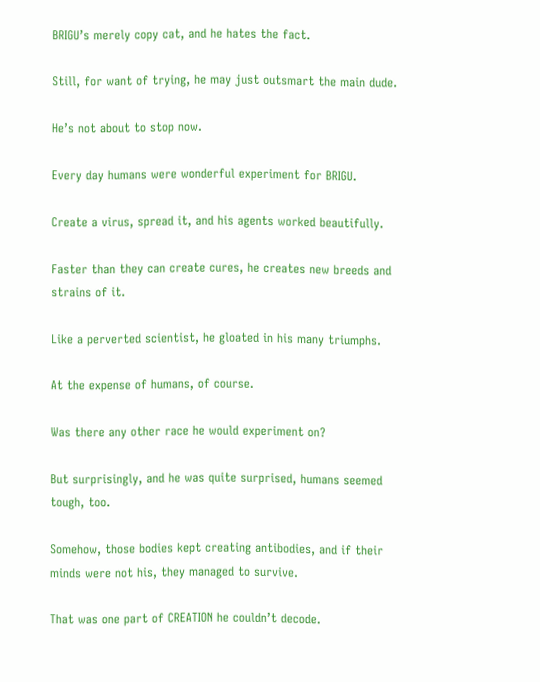BRIGU’s merely copy cat, and he hates the fact.

Still, for want of trying, he may just outsmart the main dude.

He’s not about to stop now.

Every day humans were wonderful experiment for BRIGU.

Create a virus, spread it, and his agents worked beautifully.

Faster than they can create cures, he creates new breeds and strains of it.

Like a perverted scientist, he gloated in his many triumphs.

At the expense of humans, of course.

Was there any other race he would experiment on?

But surprisingly, and he was quite surprised, humans seemed tough, too.

Somehow, those bodies kept creating antibodies, and if their minds were not his, they managed to survive.

That was one part of CREATION he couldn’t decode.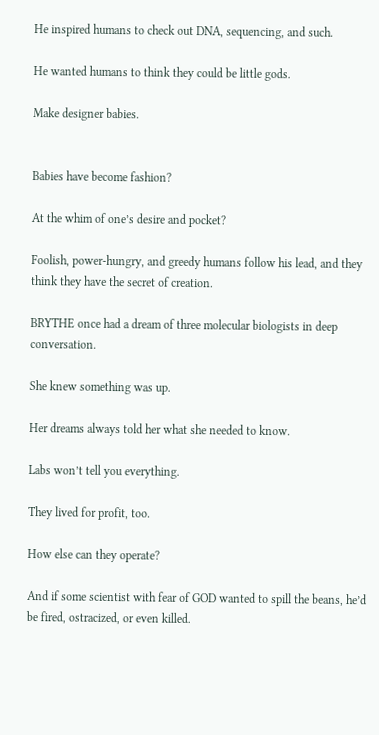He inspired humans to check out DNA, sequencing, and such.

He wanted humans to think they could be little gods.

Make designer babies.


Babies have become fashion?

At the whim of one’s desire and pocket?

Foolish, power-hungry, and greedy humans follow his lead, and they think they have the secret of creation.

BRYTHE once had a dream of three molecular biologists in deep conversation.

She knew something was up.

Her dreams always told her what she needed to know.

Labs won’t tell you everything.

They lived for profit, too.

How else can they operate?

And if some scientist with fear of GOD wanted to spill the beans, he’d be fired, ostracized, or even killed.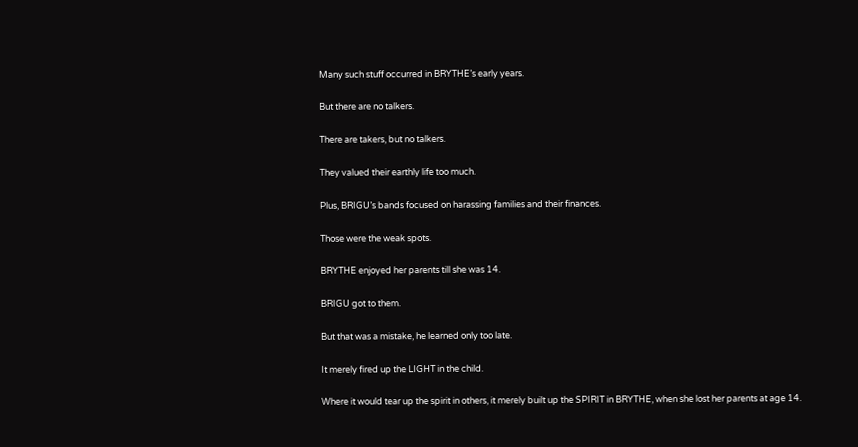Many such stuff occurred in BRYTHE’s early years.

But there are no talkers.

There are takers, but no talkers.

They valued their earthly life too much.

Plus, BRIGU’s bands focused on harassing families and their finances.

Those were the weak spots.

BRYTHE enjoyed her parents till she was 14.

BRIGU got to them.

But that was a mistake, he learned only too late.

It merely fired up the LIGHT in the child.

Where it would tear up the spirit in others, it merely built up the SPIRIT in BRYTHE, when she lost her parents at age 14.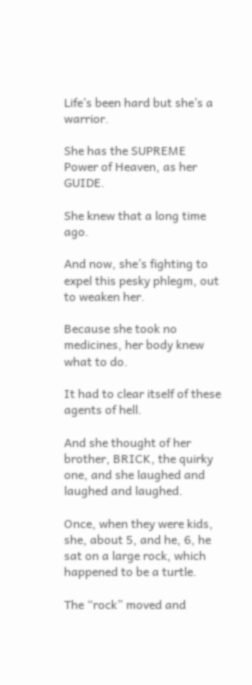Life’s been hard but she’s a warrior.

She has the SUPREME Power of Heaven, as her GUIDE.

She knew that a long time ago.

And now, she’s fighting to expel this pesky phlegm, out to weaken her.

Because she took no medicines, her body knew what to do.

It had to clear itself of these agents of hell.

And she thought of her brother, BRICK, the quirky one, and she laughed and laughed and laughed.

Once, when they were kids, she, about 5, and he, 6, he sat on a large rock, which happened to be a turtle.

The “rock” moved and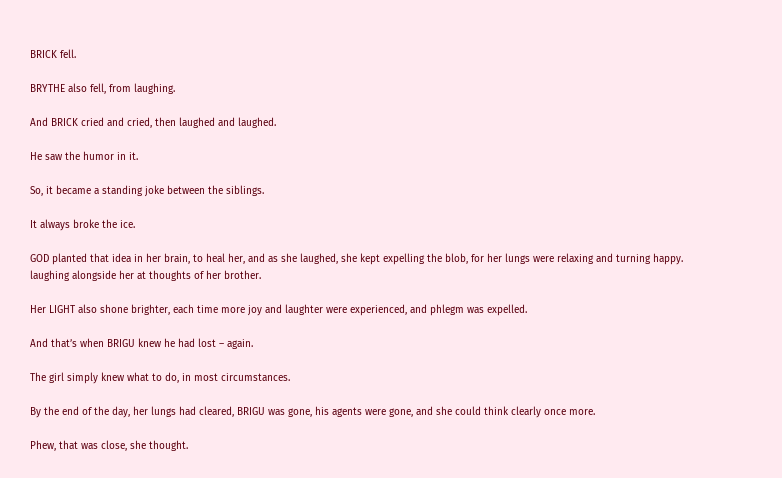BRICK fell.

BRYTHE also fell, from laughing.

And BRICK cried and cried, then laughed and laughed.

He saw the humor in it.

So, it became a standing joke between the siblings.

It always broke the ice.

GOD planted that idea in her brain, to heal her, and as she laughed, she kept expelling the blob, for her lungs were relaxing and turning happy. laughing alongside her at thoughts of her brother.

Her LIGHT also shone brighter, each time more joy and laughter were experienced, and phlegm was expelled.

And that’s when BRIGU knew he had lost – again.

The girl simply knew what to do, in most circumstances.

By the end of the day, her lungs had cleared, BRIGU was gone, his agents were gone, and she could think clearly once more.

Phew, that was close, she thought.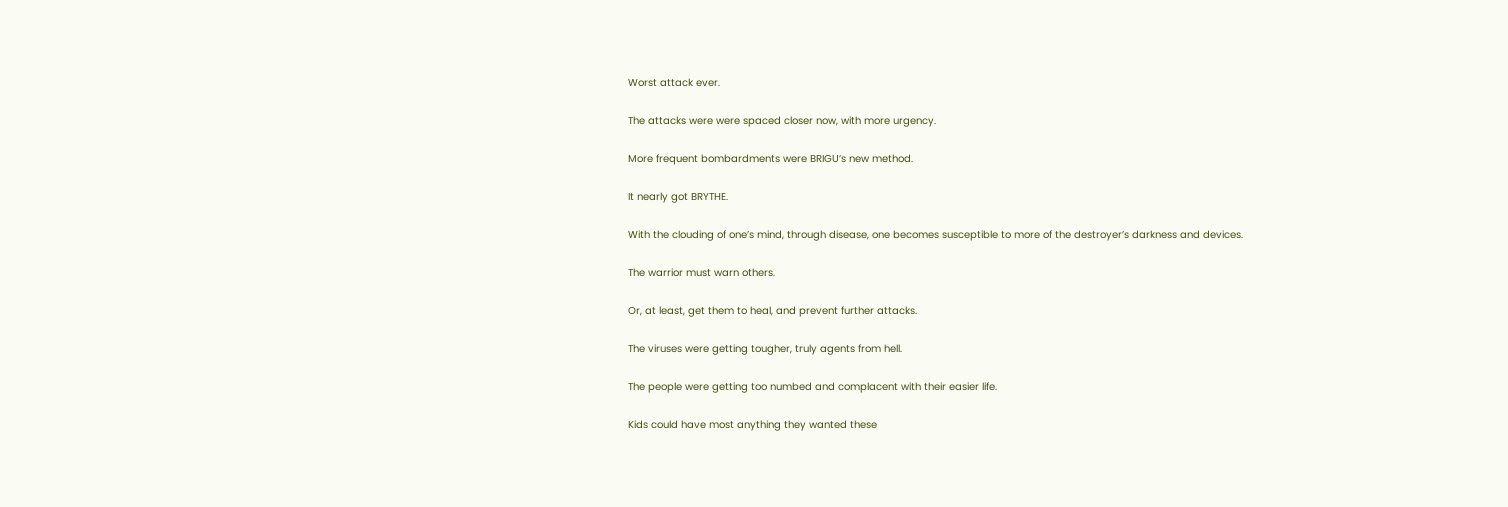Worst attack ever.

The attacks were were spaced closer now, with more urgency.

More frequent bombardments were BRIGU’s new method.

It nearly got BRYTHE.

With the clouding of one’s mind, through disease, one becomes susceptible to more of the destroyer’s darkness and devices.

The warrior must warn others.

Or, at least, get them to heal, and prevent further attacks.

The viruses were getting tougher, truly agents from hell.

The people were getting too numbed and complacent with their easier life.

Kids could have most anything they wanted these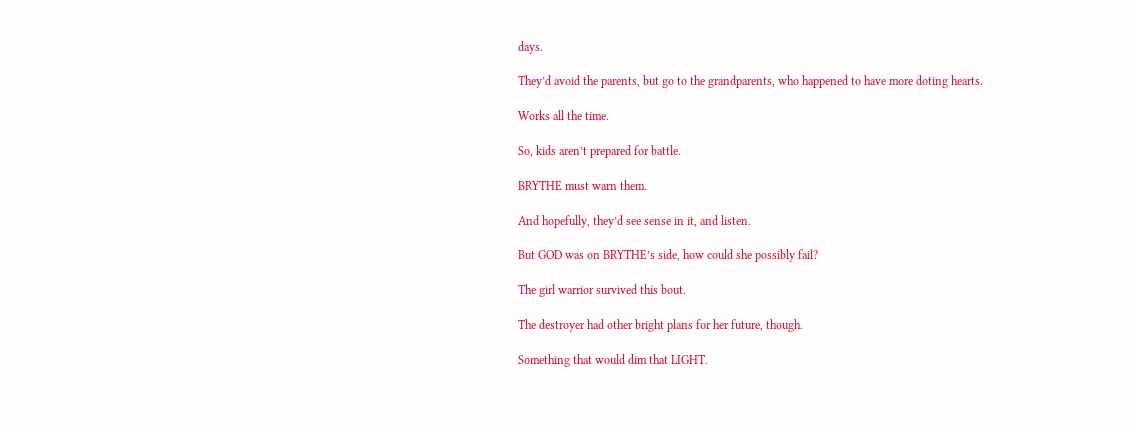days.

They’d avoid the parents, but go to the grandparents, who happened to have more doting hearts.

Works all the time.

So, kids aren’t prepared for battle.

BRYTHE must warn them.

And hopefully, they’d see sense in it, and listen.

But GOD was on BRYTHE’s side, how could she possibly fail?

The girl warrior survived this bout.

The destroyer had other bright plans for her future, though.

Something that would dim that LIGHT.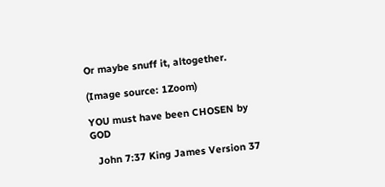Or maybe snuff it, altogether.

(Image source: 1Zoom)

YOU must have been CHOSEN by GOD

  John 7:37 King James Version 37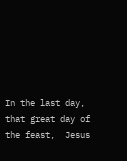In the last day,  that great day of the feast,  Jesus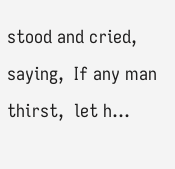stood and cried,  saying,  If any man thirst,  let h...